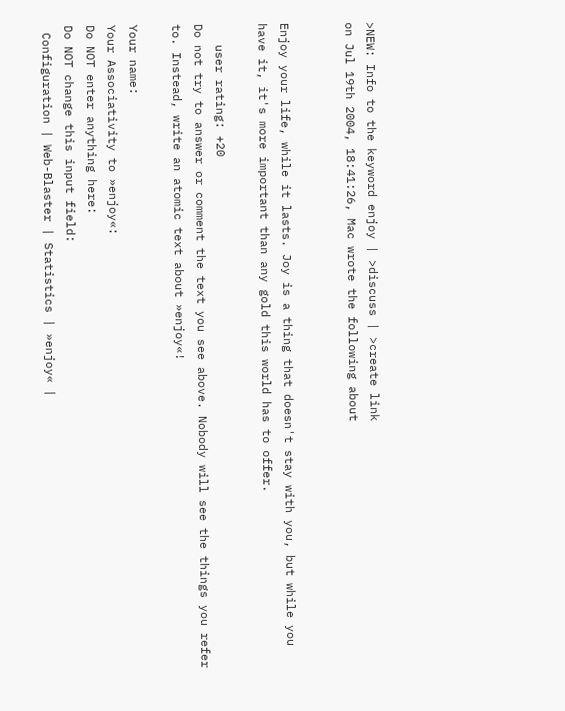>NEW: Info to the keyword enjoy | >discuss | >create link
on Jul 19th 2004, 18:41:26, Mac wrote the following about


Enjoy your life, while it lasts. Joy is a thing that doesn't stay with you, but while you have it, it's more important than any gold this world has to offer.

   user rating: +20
Do not try to answer or comment the text you see above. Nobody will see the things you refer to. Instead, write an atomic text about »enjoy«!

Your name:
Your Associativity to »enjoy«:
Do NOT enter anything here:
Do NOT change this input field:
 Configuration | Web-Blaster | Statistics | »enjoy« |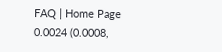FAQ | Home Page
0.0024 (0.0008,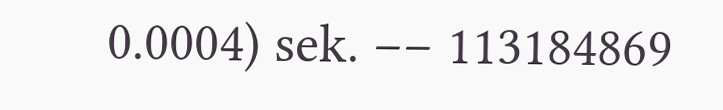0.0004) sek. –– 113184869